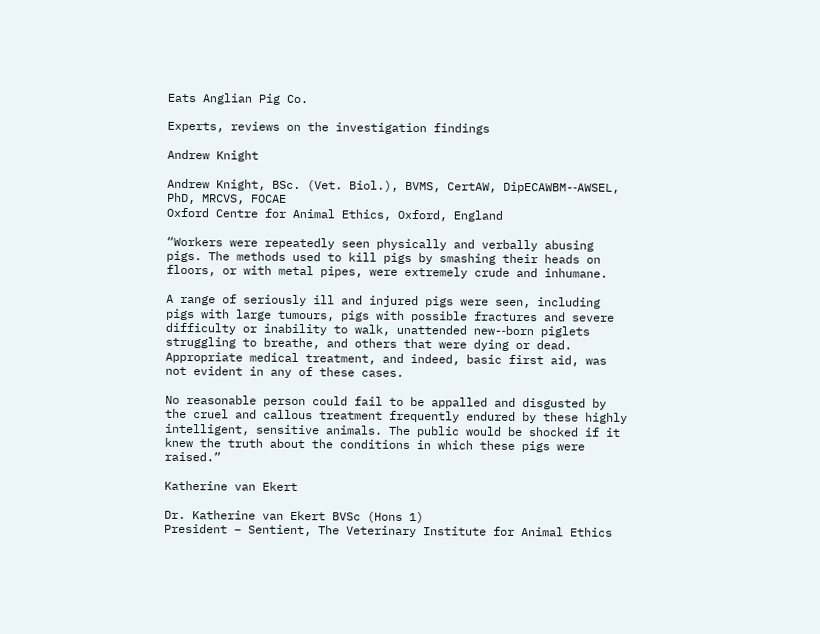Eats Anglian Pig Co.

Experts, reviews on the investigation findings

Andrew Knight

Andrew Knight, BSc. (Vet. Biol.), BVMS, CertAW, DipECAWBM-‐AWSEL, PhD, MRCVS, FOCAE
Oxford Centre for Animal Ethics, Oxford, England

“Workers were repeatedly seen physically and verbally abusing pigs. The methods used to kill pigs by smashing their heads on floors, or with metal pipes, were extremely crude and inhumane.

A range of seriously ill and injured pigs were seen, including pigs with large tumours, pigs with possible fractures and severe difficulty or inability to walk, unattended new-‐born piglets struggling to breathe, and others that were dying or dead. Appropriate medical treatment, and indeed, basic first aid, was not evident in any of these cases.

No reasonable person could fail to be appalled and disgusted by the cruel and callous treatment frequently endured by these highly intelligent, sensitive animals. The public would be shocked if it knew the truth about the conditions in which these pigs were raised.”

Katherine van Ekert

Dr. Katherine van Ekert BVSc (Hons 1)
President – Sentient, The Veterinary Institute for Animal Ethics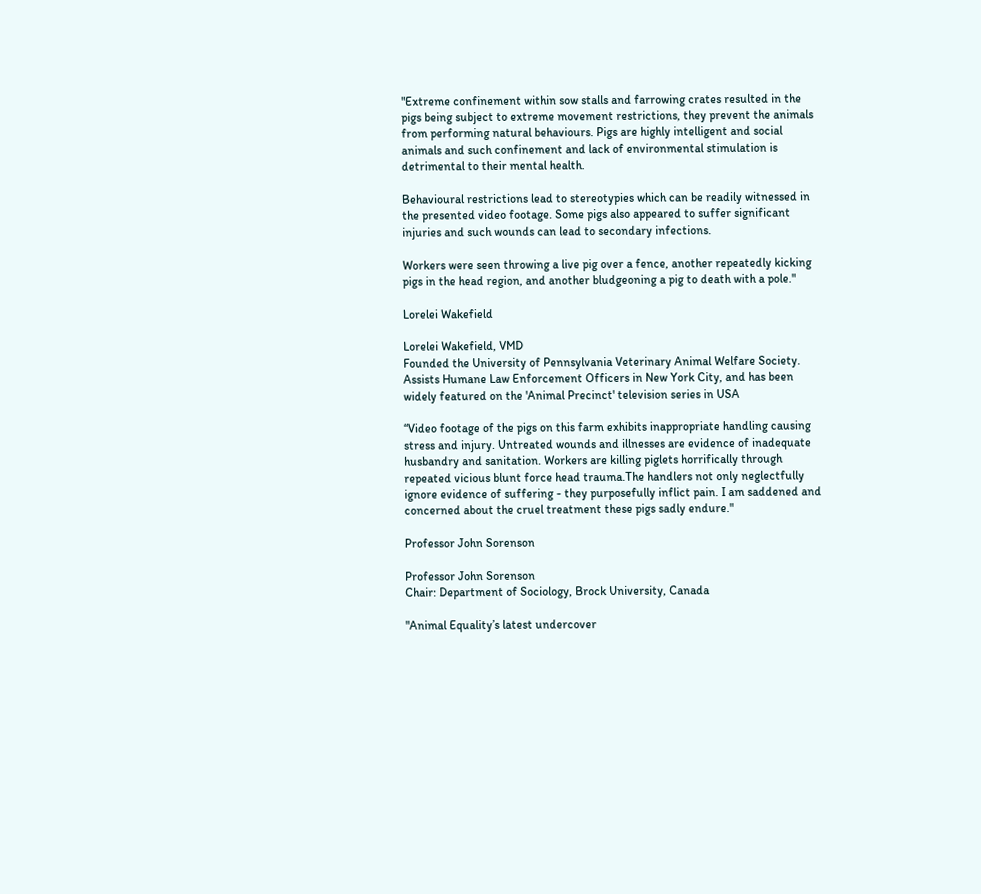"Extreme confinement within sow stalls and farrowing crates resulted in the pigs being subject to extreme movement restrictions, they prevent the animals from performing natural behaviours. Pigs are highly intelligent and social animals and such confinement and lack of environmental stimulation is detrimental to their mental health.

Behavioural restrictions lead to stereotypies which can be readily witnessed in the presented video footage. Some pigs also appeared to suffer significant injuries and such wounds can lead to secondary infections.

Workers were seen throwing a live pig over a fence, another repeatedly kicking pigs in the head region, and another bludgeoning a pig to death with a pole."

Lorelei Wakefield

Lorelei Wakefield, VMD
Founded the University of Pennsylvania Veterinary Animal Welfare Society. Assists Humane Law Enforcement Officers in New York City, and has been widely featured on the 'Animal Precinct' television series in USA

“Video footage of the pigs on this farm exhibits inappropriate handling causing stress and injury. Untreated wounds and illnesses are evidence of inadequate husbandry and sanitation. Workers are killing piglets horrifically through repeated vicious blunt force head trauma.The handlers not only neglectfully ignore evidence of suffering - they purposefully inflict pain. I am saddened and concerned about the cruel treatment these pigs sadly endure."

Professor John Sorenson

Professor John Sorenson
Chair: Department of Sociology, Brock University, Canada

"Animal Equality’s latest undercover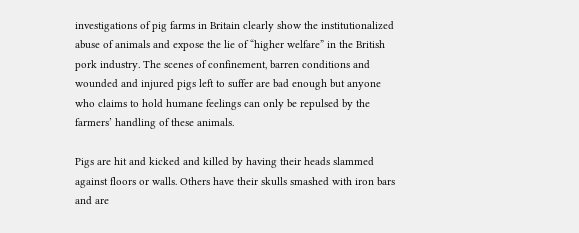investigations of pig farms in Britain clearly show the institutionalized abuse of animals and expose the lie of “higher welfare” in the British pork industry. The scenes of confinement, barren conditions and wounded and injured pigs left to suffer are bad enough but anyone who claims to hold humane feelings can only be repulsed by the farmers’ handling of these animals.

Pigs are hit and kicked and killed by having their heads slammed against floors or walls. Others have their skulls smashed with iron bars and are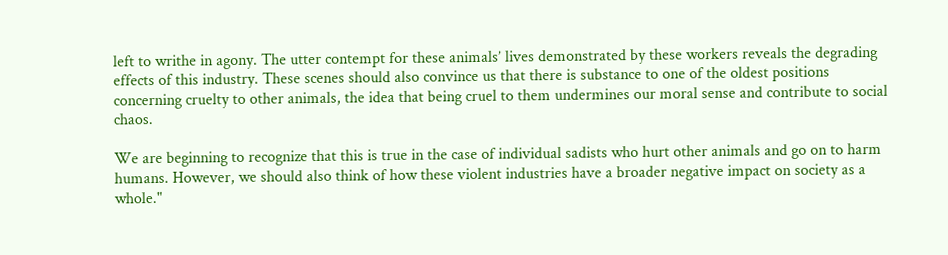left to writhe in agony. The utter contempt for these animals’ lives demonstrated by these workers reveals the degrading effects of this industry. These scenes should also convince us that there is substance to one of the oldest positions concerning cruelty to other animals, the idea that being cruel to them undermines our moral sense and contribute to social chaos.

We are beginning to recognize that this is true in the case of individual sadists who hurt other animals and go on to harm humans. However, we should also think of how these violent industries have a broader negative impact on society as a whole."